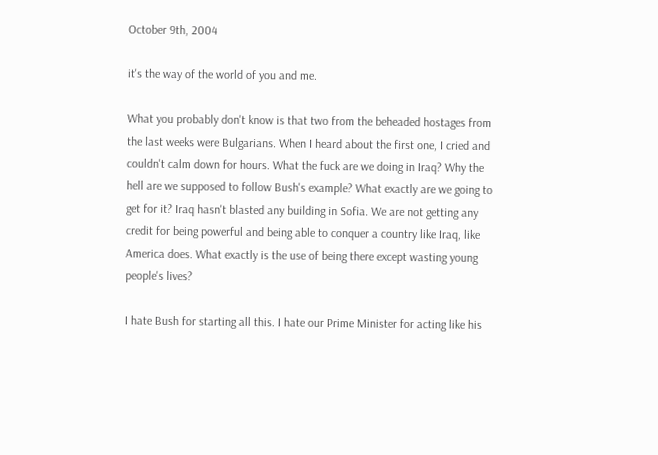October 9th, 2004

it's the way of the world of you and me.

What you probably don't know is that two from the beheaded hostages from the last weeks were Bulgarians. When I heard about the first one, I cried and couldn't calm down for hours. What the fuck are we doing in Iraq? Why the hell are we supposed to follow Bush's example? What exactly are we going to get for it? Iraq hasn't blasted any building in Sofia. We are not getting any credit for being powerful and being able to conquer a country like Iraq, like America does. What exactly is the use of being there except wasting young people's lives?

I hate Bush for starting all this. I hate our Prime Minister for acting like his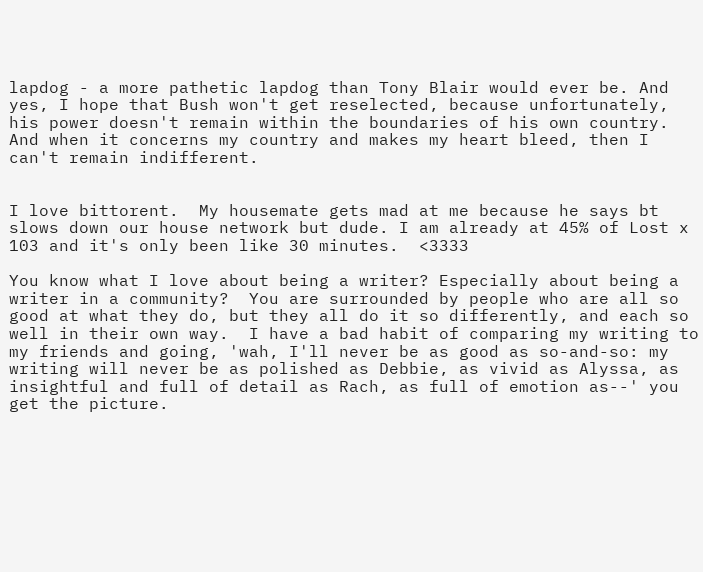lapdog - a more pathetic lapdog than Tony Blair would ever be. And yes, I hope that Bush won't get reselected, because unfortunately, his power doesn't remain within the boundaries of his own country. And when it concerns my country and makes my heart bleed, then I can't remain indifferent.


I love bittorent.  My housemate gets mad at me because he says bt slows down our house network but dude. I am already at 45% of Lost x 103 and it's only been like 30 minutes.  <3333

You know what I love about being a writer? Especially about being a writer in a community?  You are surrounded by people who are all so good at what they do, but they all do it so differently, and each so well in their own way.  I have a bad habit of comparing my writing to my friends and going, 'wah, I'll never be as good as so-and-so: my writing will never be as polished as Debbie, as vivid as Alyssa, as insightful and full of detail as Rach, as full of emotion as--' you get the picture.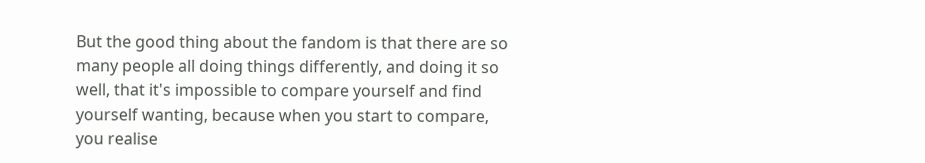But the good thing about the fandom is that there are so many people all doing things differently, and doing it so well, that it's impossible to compare yourself and find yourself wanting, because when you start to compare, you realise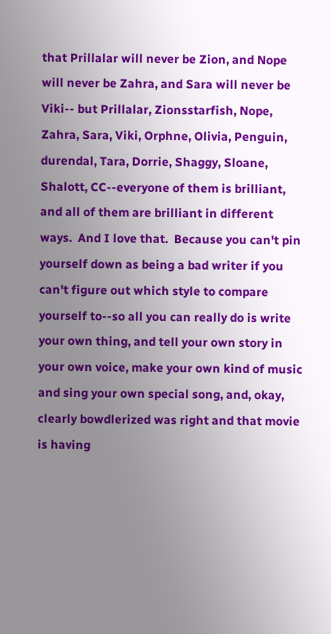that Prillalar will never be Zion, and Nope will never be Zahra, and Sara will never be Viki-- but Prillalar, Zionsstarfish, Nope, Zahra, Sara, Viki, Orphne, Olivia, Penguin, durendal, Tara, Dorrie, Shaggy, Sloane, Shalott, CC--everyone of them is brilliant, and all of them are brilliant in different ways.  And I love that.  Because you can't pin yourself down as being a bad writer if you can't figure out which style to compare yourself to--so all you can really do is write your own thing, and tell your own story in your own voice, make your own kind of music and sing your own special song, and, okay, clearly bowdlerized was right and that movie is having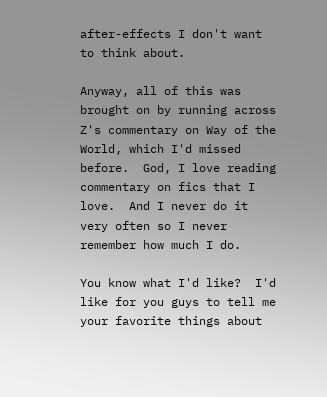after-effects I don't want to think about.

Anyway, all of this was brought on by running across Z's commentary on Way of the World, which I'd missed before.  God, I love reading commentary on fics that I love.  And I never do it very often so I never remember how much I do.

You know what I'd like?  I'd like for you guys to tell me your favorite things about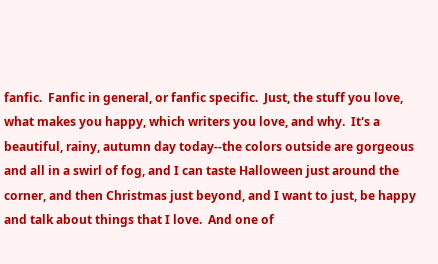fanfic.  Fanfic in general, or fanfic specific.  Just, the stuff you love, what makes you happy, which writers you love, and why.  It's a beautiful, rainy, autumn day today--the colors outside are gorgeous and all in a swirl of fog, and I can taste Halloween just around the corner, and then Christmas just beyond, and I want to just, be happy and talk about things that I love.  And one of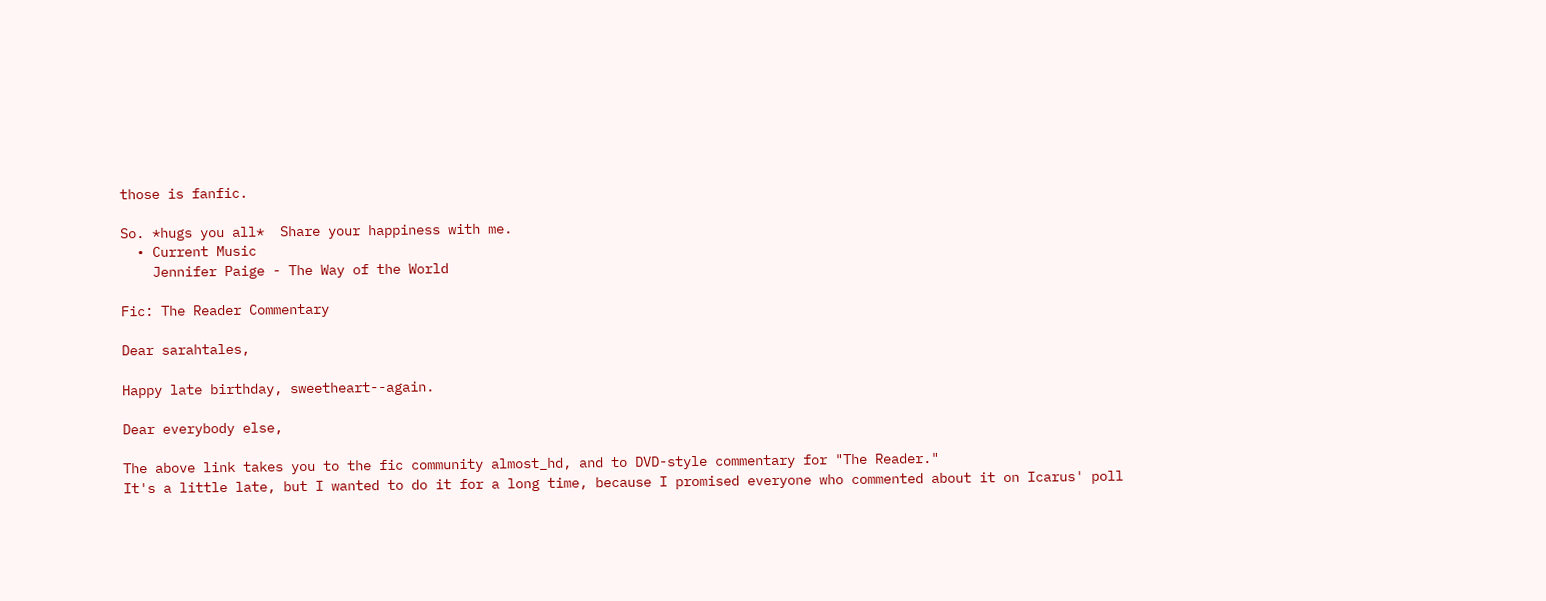those is fanfic.

So. *hugs you all*  Share your happiness with me.
  • Current Music
    Jennifer Paige - The Way of the World

Fic: The Reader Commentary

Dear sarahtales,

Happy late birthday, sweetheart--again.

Dear everybody else,

The above link takes you to the fic community almost_hd, and to DVD-style commentary for "The Reader."
It's a little late, but I wanted to do it for a long time, because I promised everyone who commented about it on Icarus' poll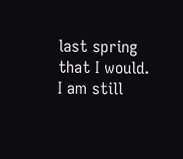last spring that I would.  I am still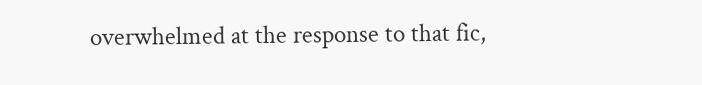overwhelmed at the response to that fic,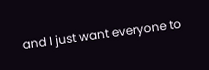and I just want everyone to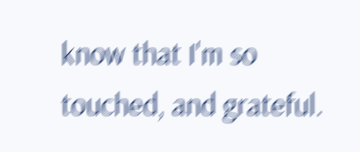know that I'm so touched, and grateful.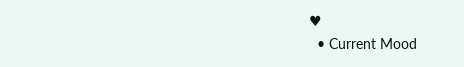♥
  • Current Mood